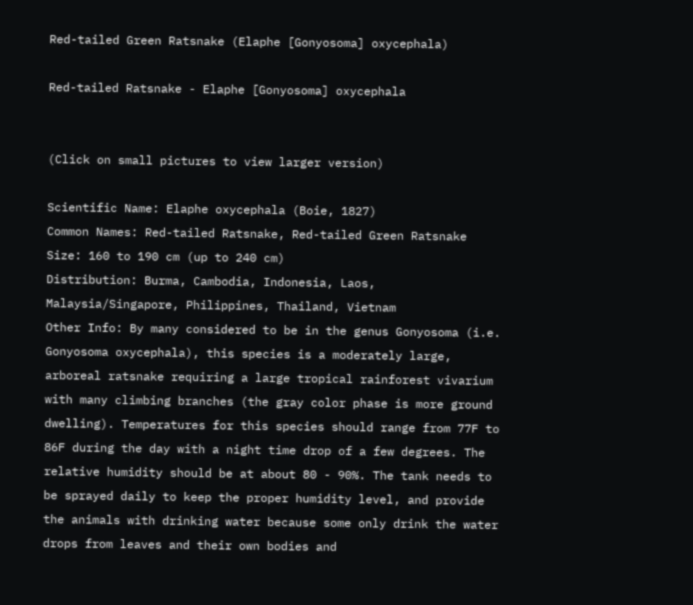Red-tailed Green Ratsnake (Elaphe [Gonyosoma] oxycephala)

Red-tailed Ratsnake - Elaphe [Gonyosoma] oxycephala


(Click on small pictures to view larger version)

Scientific Name: Elaphe oxycephala (Boie, 1827)
Common Names: Red-tailed Ratsnake, Red-tailed Green Ratsnake
Size: 160 to 190 cm (up to 240 cm)
Distribution: Burma, Cambodia, Indonesia, Laos, Malaysia/Singapore, Philippines, Thailand, Vietnam
Other Info: By many considered to be in the genus Gonyosoma (i.e. Gonyosoma oxycephala), this species is a moderately large, arboreal ratsnake requiring a large tropical rainforest vivarium with many climbing branches (the gray color phase is more ground dwelling). Temperatures for this species should range from 77F to 86F during the day with a night time drop of a few degrees. The relative humidity should be at about 80 - 90%. The tank needs to be sprayed daily to keep the proper humidity level, and provide the animals with drinking water because some only drink the water drops from leaves and their own bodies and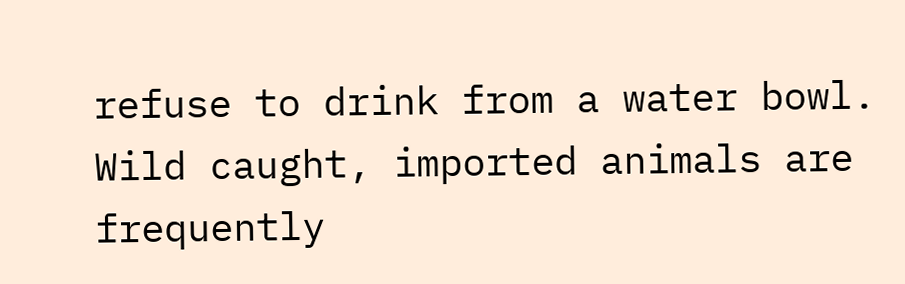refuse to drink from a water bowl.
Wild caught, imported animals are frequently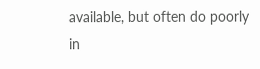available, but often do poorly in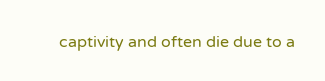captivity and often die due to a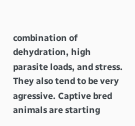combination of dehydration, high parasite loads, and stress. They also tend to be very agressive. Captive bred animals are starting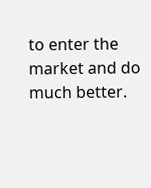to enter the market and do much better.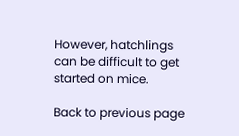However, hatchlings can be difficult to get started on mice.

Back to previous page